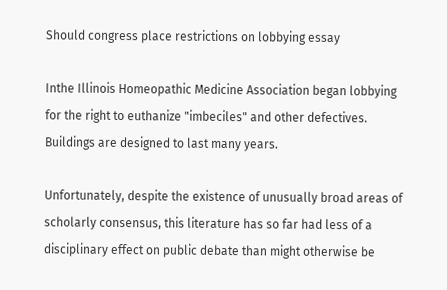Should congress place restrictions on lobbying essay

Inthe Illinois Homeopathic Medicine Association began lobbying for the right to euthanize "imbeciles" and other defectives. Buildings are designed to last many years.

Unfortunately, despite the existence of unusually broad areas of scholarly consensus, this literature has so far had less of a disciplinary effect on public debate than might otherwise be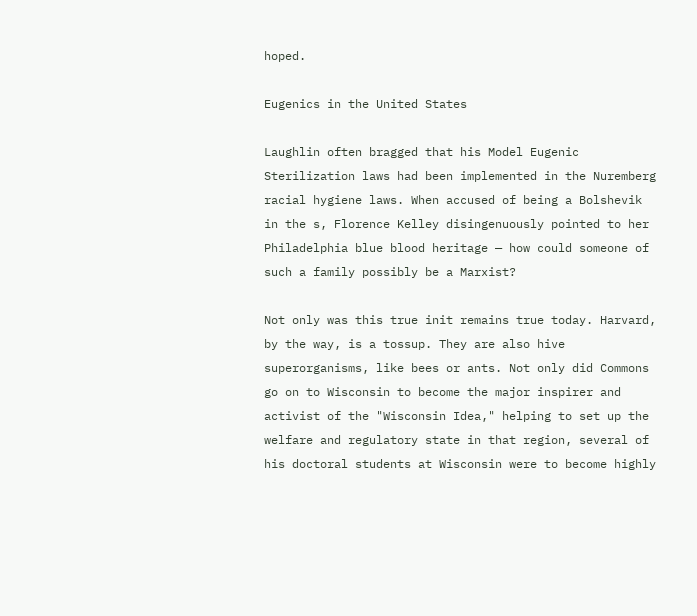hoped.

Eugenics in the United States

Laughlin often bragged that his Model Eugenic Sterilization laws had been implemented in the Nuremberg racial hygiene laws. When accused of being a Bolshevik in the s, Florence Kelley disingenuously pointed to her Philadelphia blue blood heritage — how could someone of such a family possibly be a Marxist?

Not only was this true init remains true today. Harvard, by the way, is a tossup. They are also hive superorganisms, like bees or ants. Not only did Commons go on to Wisconsin to become the major inspirer and activist of the "Wisconsin Idea," helping to set up the welfare and regulatory state in that region, several of his doctoral students at Wisconsin were to become highly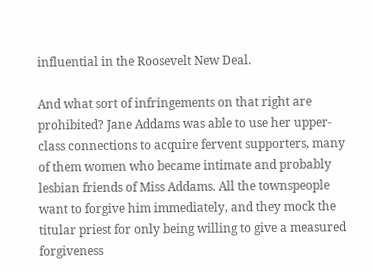influential in the Roosevelt New Deal.

And what sort of infringements on that right are prohibited? Jane Addams was able to use her upper-class connections to acquire fervent supporters, many of them women who became intimate and probably lesbian friends of Miss Addams. All the townspeople want to forgive him immediately, and they mock the titular priest for only being willing to give a measured forgiveness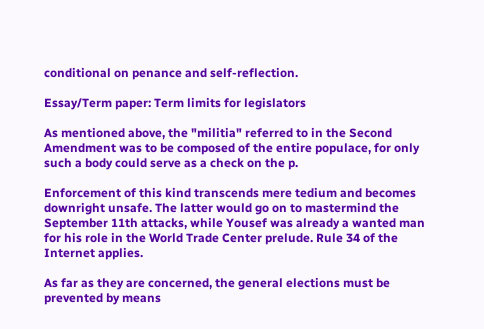conditional on penance and self-reflection.

Essay/Term paper: Term limits for legislators

As mentioned above, the "militia" referred to in the Second Amendment was to be composed of the entire populace, for only such a body could serve as a check on the p.

Enforcement of this kind transcends mere tedium and becomes downright unsafe. The latter would go on to mastermind the September 11th attacks, while Yousef was already a wanted man for his role in the World Trade Center prelude. Rule 34 of the Internet applies.

As far as they are concerned, the general elections must be prevented by means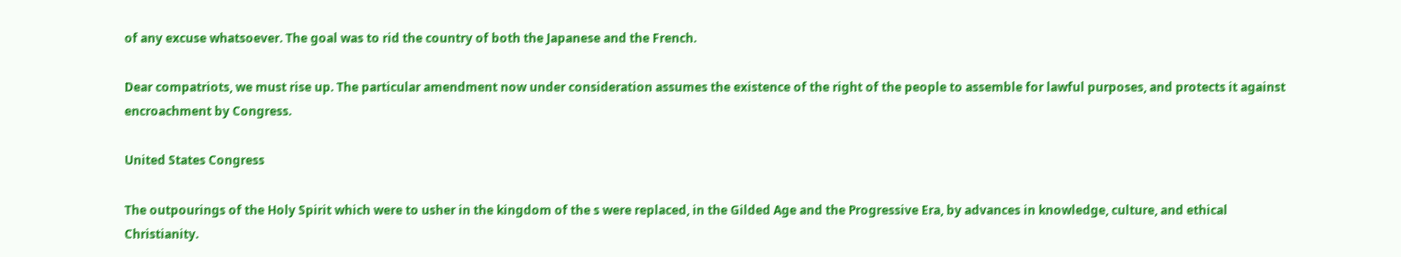of any excuse whatsoever. The goal was to rid the country of both the Japanese and the French.

Dear compatriots, we must rise up. The particular amendment now under consideration assumes the existence of the right of the people to assemble for lawful purposes, and protects it against encroachment by Congress.

United States Congress

The outpourings of the Holy Spirit which were to usher in the kingdom of the s were replaced, in the Gilded Age and the Progressive Era, by advances in knowledge, culture, and ethical Christianity.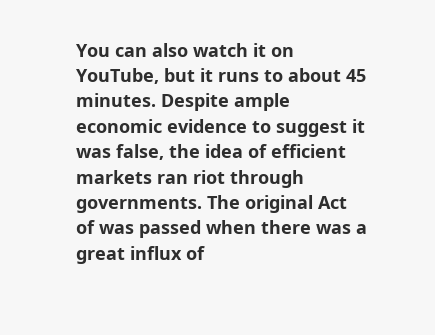You can also watch it on YouTube, but it runs to about 45 minutes. Despite ample economic evidence to suggest it was false, the idea of efficient markets ran riot through governments. The original Act of was passed when there was a great influx of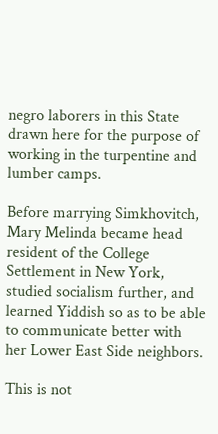negro laborers in this State drawn here for the purpose of working in the turpentine and lumber camps.

Before marrying Simkhovitch, Mary Melinda became head resident of the College Settlement in New York, studied socialism further, and learned Yiddish so as to be able to communicate better with her Lower East Side neighbors.

This is not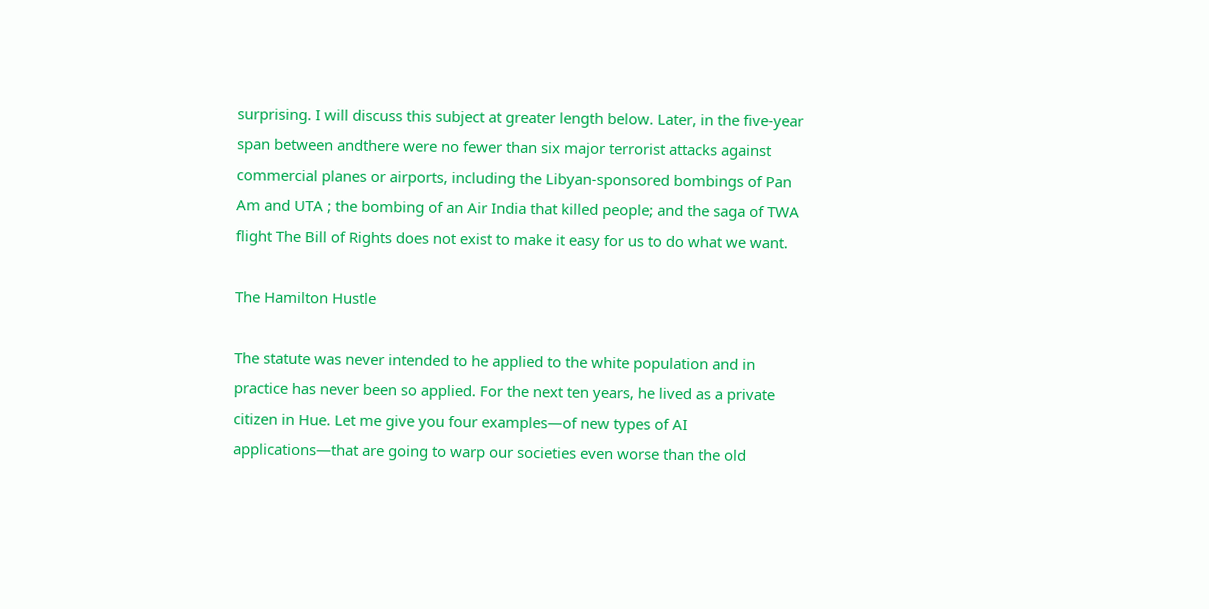surprising. I will discuss this subject at greater length below. Later, in the five-year span between andthere were no fewer than six major terrorist attacks against commercial planes or airports, including the Libyan-sponsored bombings of Pan Am and UTA ; the bombing of an Air India that killed people; and the saga of TWA flight The Bill of Rights does not exist to make it easy for us to do what we want.

The Hamilton Hustle

The statute was never intended to he applied to the white population and in practice has never been so applied. For the next ten years, he lived as a private citizen in Hue. Let me give you four examples—of new types of AI applications—that are going to warp our societies even worse than the old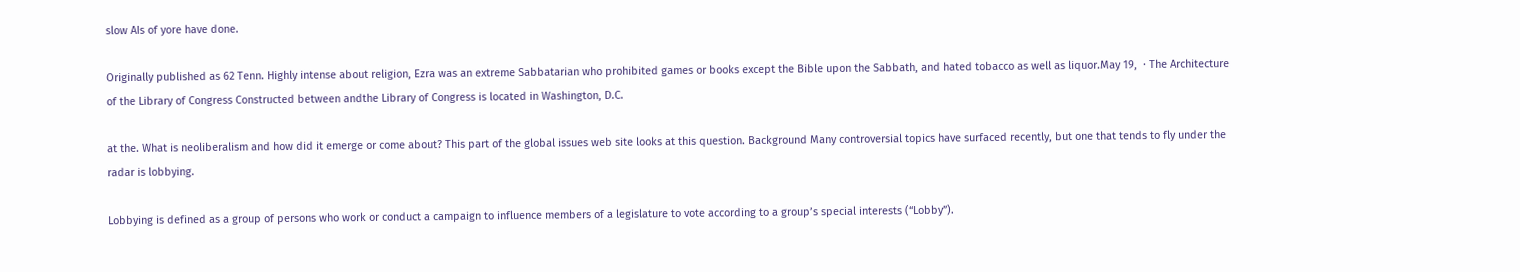slow AIs of yore have done.

Originally published as 62 Tenn. Highly intense about religion, Ezra was an extreme Sabbatarian who prohibited games or books except the Bible upon the Sabbath, and hated tobacco as well as liquor.May 19,  · The Architecture of the Library of Congress Constructed between andthe Library of Congress is located in Washington, D.C.

at the. What is neoliberalism and how did it emerge or come about? This part of the global issues web site looks at this question. Background Many controversial topics have surfaced recently, but one that tends to fly under the radar is lobbying.

Lobbying is defined as a group of persons who work or conduct a campaign to influence members of a legislature to vote according to a group’s special interests (“Lobby”).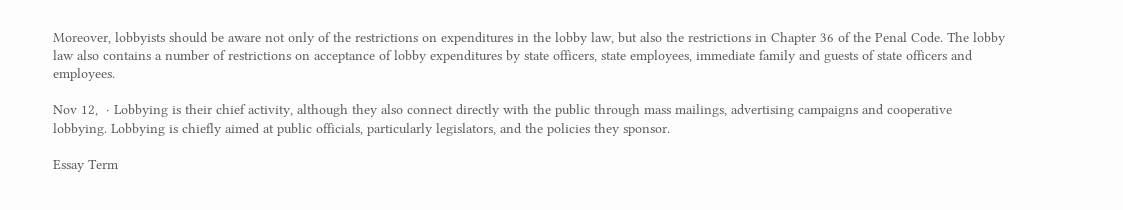Moreover, lobbyists should be aware not only of the restrictions on expenditures in the lobby law, but also the restrictions in Chapter 36 of the Penal Code. The lobby law also contains a number of restrictions on acceptance of lobby expenditures by state officers, state employees, immediate family and guests of state officers and employees.

Nov 12,  · Lobbying is their chief activity, although they also connect directly with the public through mass mailings, advertising campaigns and cooperative lobbying. Lobbying is chiefly aimed at public officials, particularly legislators, and the policies they sponsor.

Essay Term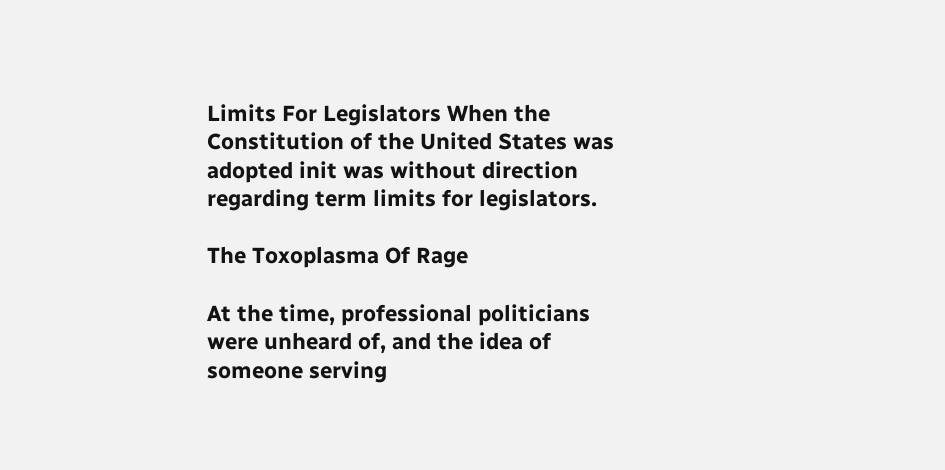Limits For Legislators When the Constitution of the United States was adopted init was without direction regarding term limits for legislators.

The Toxoplasma Of Rage

At the time, professional politicians were unheard of, and the idea of someone serving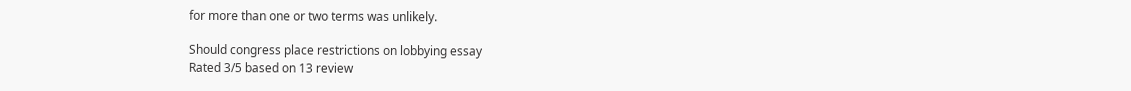for more than one or two terms was unlikely.

Should congress place restrictions on lobbying essay
Rated 3/5 based on 13 review